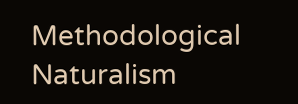Methodological Naturalism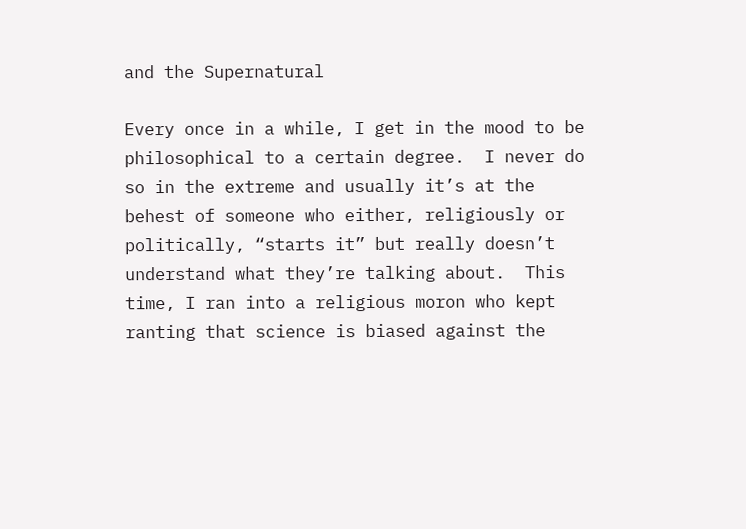and the Supernatural

Every once in a while, I get in the mood to be philosophical to a certain degree.  I never do so in the extreme and usually it’s at the behest of someone who either, religiously or politically, “starts it” but really doesn’t understand what they’re talking about.  This time, I ran into a religious moron who kept ranting that science is biased against the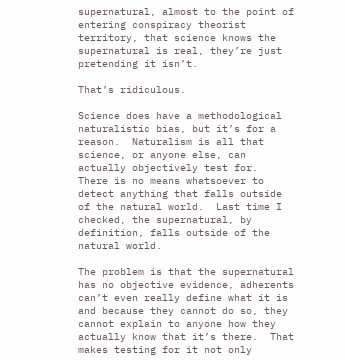supernatural, almost to the point of entering conspiracy theorist territory, that science knows the supernatural is real, they’re just pretending it isn’t.

That’s ridiculous.

Science does have a methodological naturalistic bias, but it’s for a reason.  Naturalism is all that science, or anyone else, can actually objectively test for.  There is no means whatsoever to detect anything that falls outside of the natural world.  Last time I checked, the supernatural, by definition, falls outside of the natural world.

The problem is that the supernatural has no objective evidence, adherents can’t even really define what it is and because they cannot do so, they cannot explain to anyone how they actually know that it’s there.  That makes testing for it not only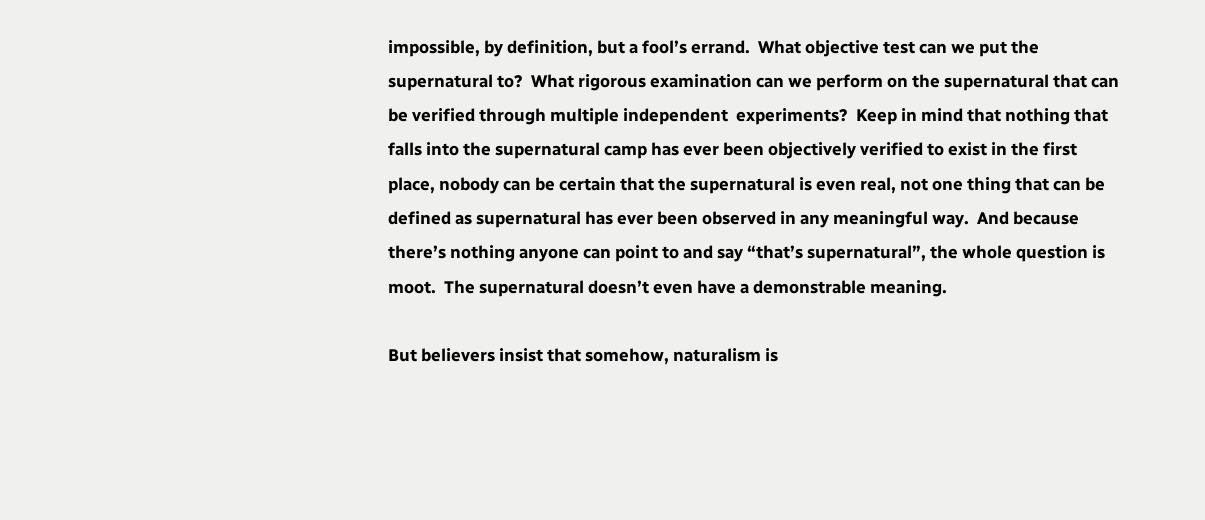impossible, by definition, but a fool’s errand.  What objective test can we put the supernatural to?  What rigorous examination can we perform on the supernatural that can be verified through multiple independent  experiments?  Keep in mind that nothing that falls into the supernatural camp has ever been objectively verified to exist in the first place, nobody can be certain that the supernatural is even real, not one thing that can be defined as supernatural has ever been observed in any meaningful way.  And because there’s nothing anyone can point to and say “that’s supernatural”, the whole question is moot.  The supernatural doesn’t even have a demonstrable meaning.

But believers insist that somehow, naturalism is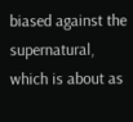biased against the supernatural, which is about as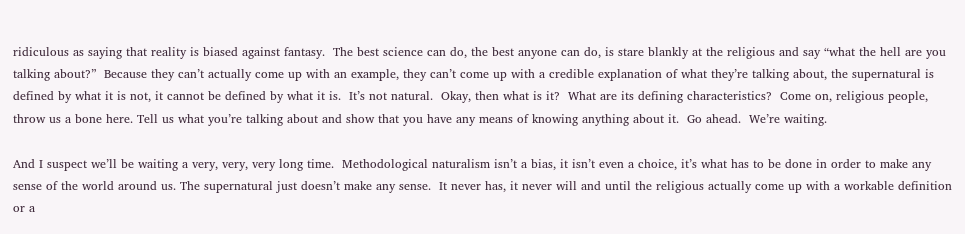ridiculous as saying that reality is biased against fantasy.  The best science can do, the best anyone can do, is stare blankly at the religious and say “what the hell are you talking about?”  Because they can’t actually come up with an example, they can’t come up with a credible explanation of what they’re talking about, the supernatural is defined by what it is not, it cannot be defined by what it is.  It’s not natural.  Okay, then what is it?  What are its defining characteristics?  Come on, religious people, throw us a bone here. Tell us what you’re talking about and show that you have any means of knowing anything about it.  Go ahead.  We’re waiting.

And I suspect we’ll be waiting a very, very, very long time.  Methodological naturalism isn’t a bias, it isn’t even a choice, it’s what has to be done in order to make any sense of the world around us. The supernatural just doesn’t make any sense.  It never has, it never will and until the religious actually come up with a workable definition or a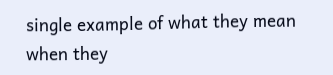single example of what they mean when they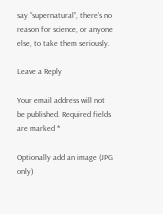say “supernatural”, there’s no reason for science, or anyone else, to take them seriously.

Leave a Reply

Your email address will not be published. Required fields are marked *

Optionally add an image (JPG only)